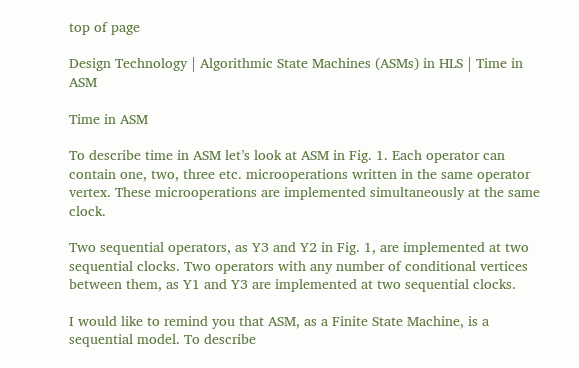top of page

Design Technology | Algorithmic State Machines (ASMs) in HLS | Time in ASM

Time in ASM

To describe time in ASM let’s look at ASM in Fig. 1. Each operator can contain one, two, three etc. microoperations written in the same operator vertex. These microoperations are implemented simultaneously at the same clock.

Two sequential operators, as Y3 and Y2 in Fig. 1, are implemented at two sequential clocks. Two operators with any number of conditional vertices between them, as Y1 and Y3 are implemented at two sequential clocks.

I would like to remind you that ASM, as a Finite State Machine, is a sequential model. To describe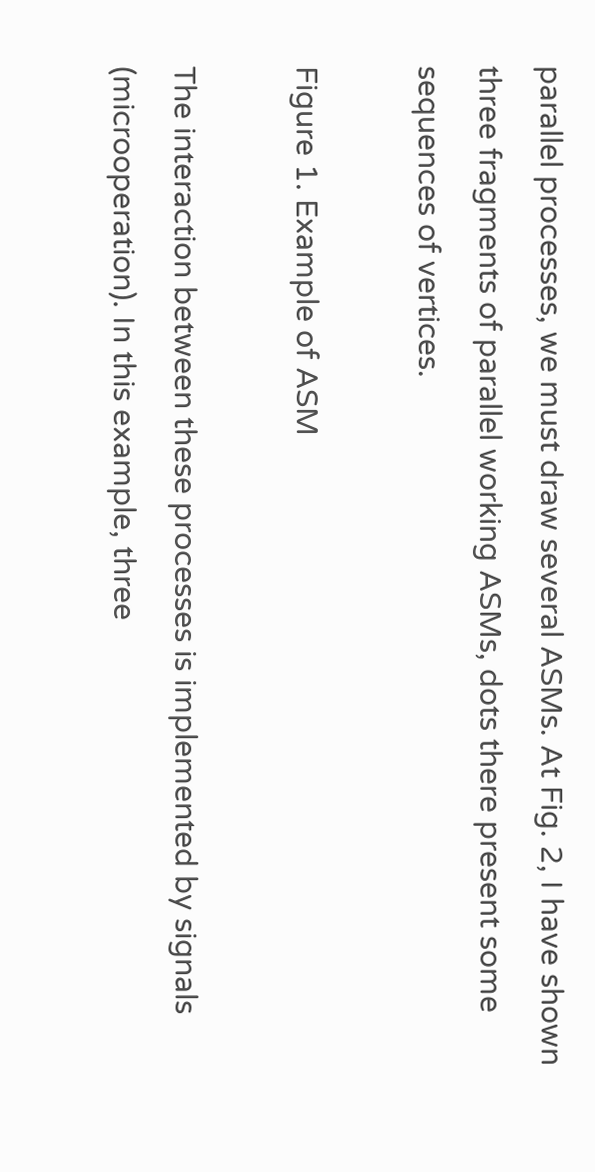parallel processes, we must draw several ASMs. At Fig. 2, I have shown three fragments of parallel working ASMs, dots there present some sequences of vertices.

Figure 1. Example of ASM

The interaction between these processes is implemented by signals (microoperation). In this example, three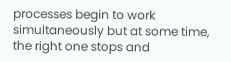processes begin to work simultaneously but at some time, the right one stops and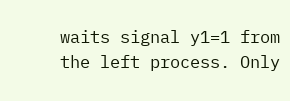waits signal y1=1 from the left process. Only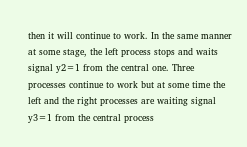then it will continue to work. In the same manner at some stage, the left process stops and waits signal y2=1 from the central one. Three processes continue to work but at some time the left and the right processes are waiting signal y3=1 from the central process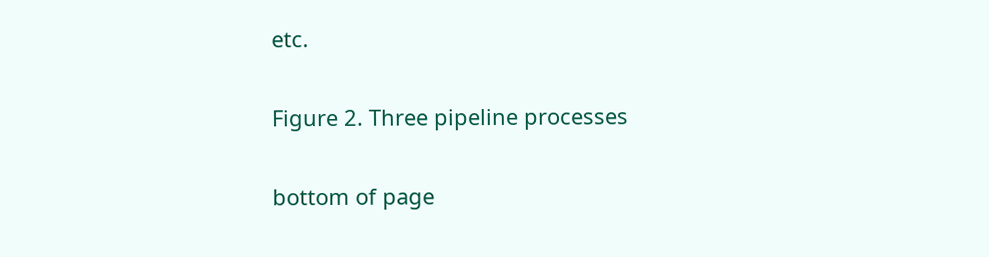etc.

Figure 2. Three pipeline processes

bottom of page